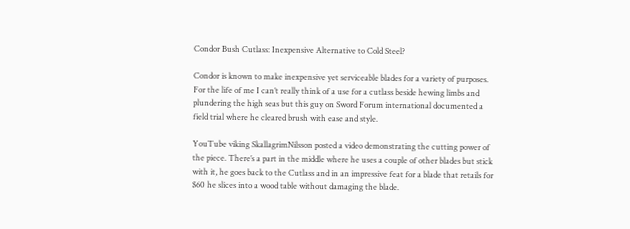Condor Bush Cutlass: Inexpensive Alternative to Cold Steel?

Condor is known to make inexpensive yet serviceable blades for a variety of purposes. For the life of me I can’t really think of a use for a cutlass beside hewing limbs and plundering the high seas but this guy on Sword Forum international documented a field trial where he cleared brush with ease and style.

YouTube viking SkallagrimNilsson posted a video demonstrating the cutting power of the piece. There’s a part in the middle where he uses a couple of other blades but stick with it, he goes back to the Cutlass and in an impressive feat for a blade that retails for $60 he slices into a wood table without damaging the blade.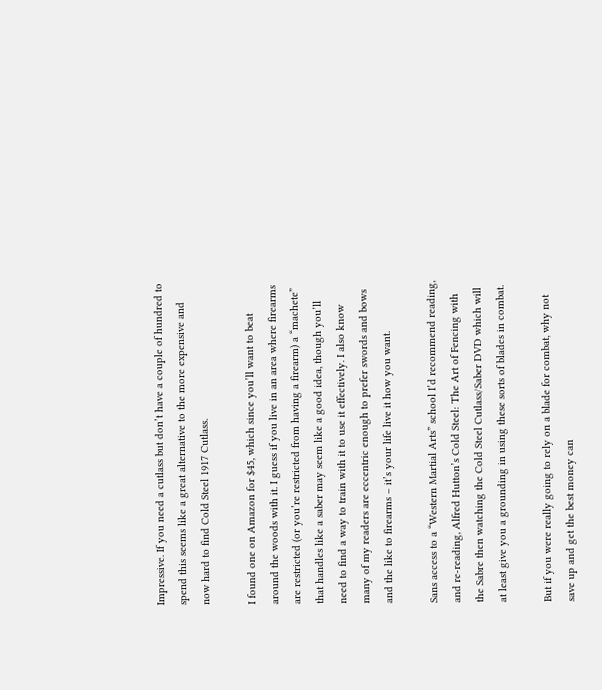Impressive. If you need a cutlass but don’t have a couple of hundred to spend this seems like a great alternative to the more expensive and now hard to find Cold Steel 1917 Cutlass.

I found one on Amazon for $45, which since you’ll want to beat around the woods with it. I guess if you live in an area where firearms are restricted (or you’re restricted from having a firearm) a “machete” that handles like a saber may seem like a good idea, though you’ll need to find a way to train with it to use it effectively. I also know many of my readers are eccentric enough to prefer swords and bows and the like to firearms – it’s your life live it how you want.

Sans access to a “Western Martial Arts” school I’d recommend reading, and re-reading, Alfred Hutton’s Cold Steel: The Art of Fencing with the Sabre then watching the Cold Steel Cutlass/Saber DVD which will at least give you a grounding in using these sorts of blades in combat.

But if you were really going to rely on a blade for combat, why not save up and get the best money can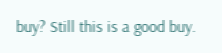buy? Still this is a good buy.